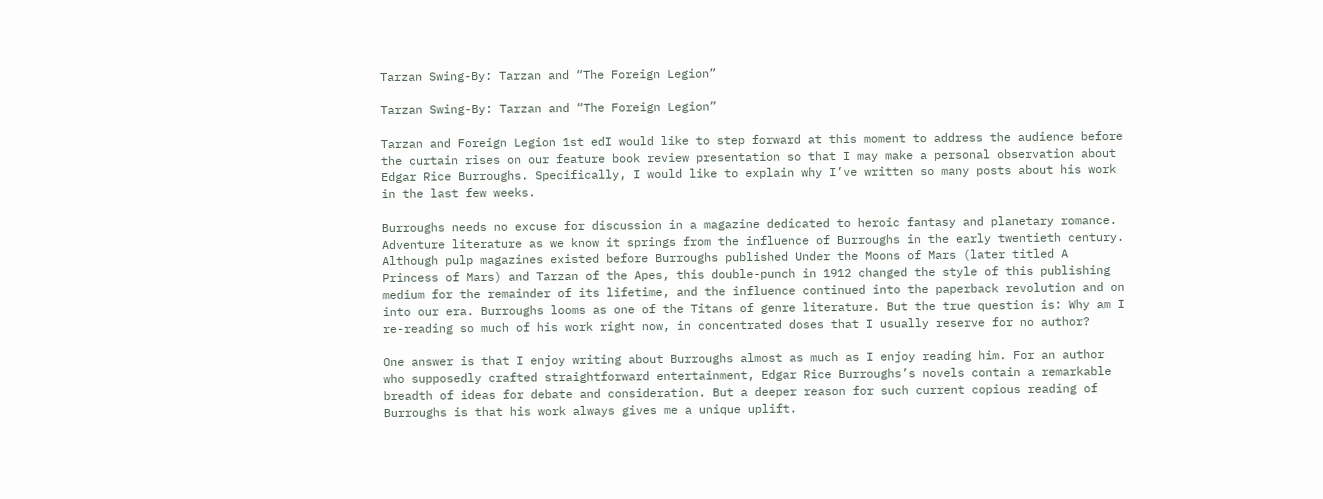Tarzan Swing-By: Tarzan and “The Foreign Legion”

Tarzan Swing-By: Tarzan and “The Foreign Legion”

Tarzan and Foreign Legion 1st edI would like to step forward at this moment to address the audience before the curtain rises on our feature book review presentation so that I may make a personal observation about Edgar Rice Burroughs. Specifically, I would like to explain why I’ve written so many posts about his work in the last few weeks.

Burroughs needs no excuse for discussion in a magazine dedicated to heroic fantasy and planetary romance. Adventure literature as we know it springs from the influence of Burroughs in the early twentieth century. Although pulp magazines existed before Burroughs published Under the Moons of Mars (later titled A Princess of Mars) and Tarzan of the Apes, this double-punch in 1912 changed the style of this publishing medium for the remainder of its lifetime, and the influence continued into the paperback revolution and on into our era. Burroughs looms as one of the Titans of genre literature. But the true question is: Why am I re-reading so much of his work right now, in concentrated doses that I usually reserve for no author?

One answer is that I enjoy writing about Burroughs almost as much as I enjoy reading him. For an author who supposedly crafted straightforward entertainment, Edgar Rice Burroughs’s novels contain a remarkable breadth of ideas for debate and consideration. But a deeper reason for such current copious reading of Burroughs is that his work always gives me a unique uplift.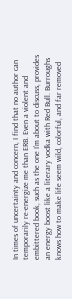In times of uncertainty and concern, I find that no author can temporarily re-energize me than ERB. Even a violent and embittered book, such as the one I’m about to discuss, provides an energy boost like a literary vodka with Red Bull. Burroughs knows how to make life seem wild, colorful, and far removed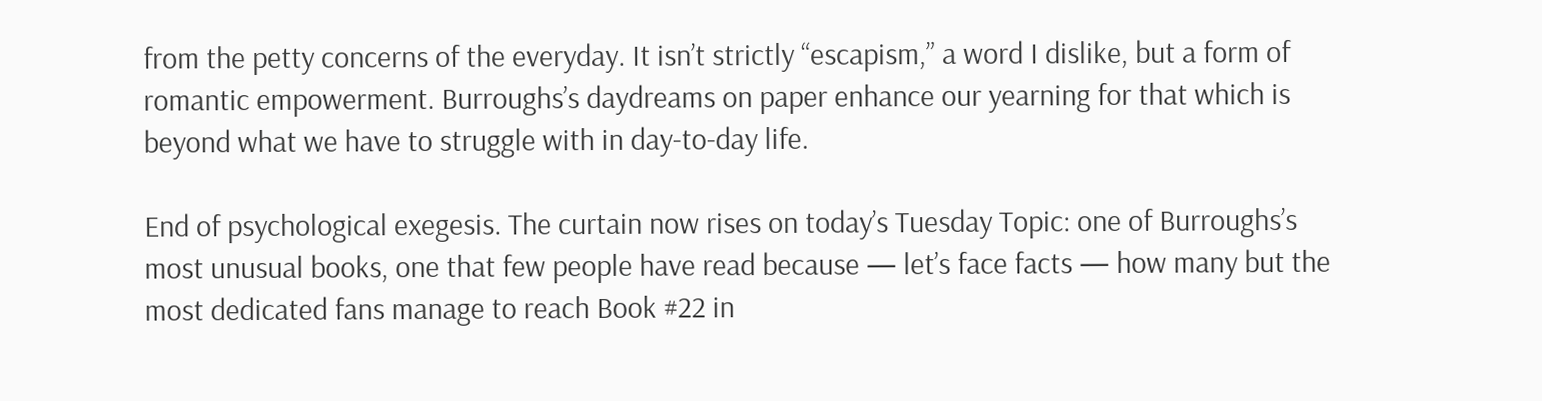from the petty concerns of the everyday. It isn’t strictly “escapism,” a word I dislike, but a form of romantic empowerment. Burroughs’s daydreams on paper enhance our yearning for that which is beyond what we have to struggle with in day-to-day life.

End of psychological exegesis. The curtain now rises on today’s Tuesday Topic: one of Burroughs’s most unusual books, one that few people have read because — let’s face facts — how many but the most dedicated fans manage to reach Book #22 in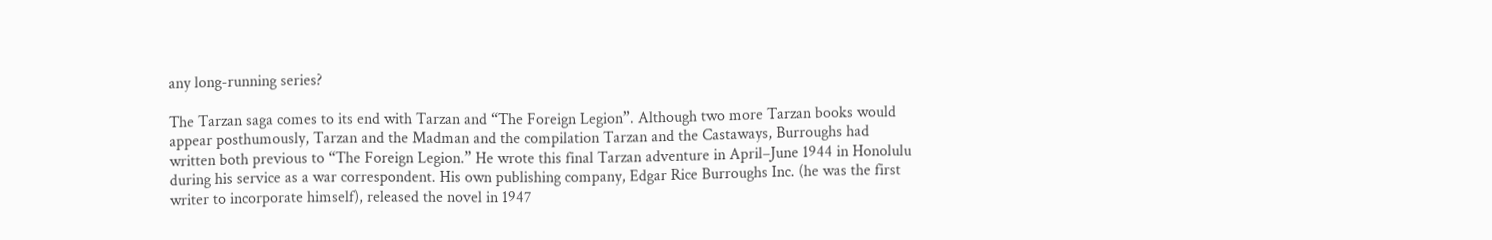any long-running series?

The Tarzan saga comes to its end with Tarzan and “The Foreign Legion”. Although two more Tarzan books would appear posthumously, Tarzan and the Madman and the compilation Tarzan and the Castaways, Burroughs had written both previous to “The Foreign Legion.” He wrote this final Tarzan adventure in April–June 1944 in Honolulu during his service as a war correspondent. His own publishing company, Edgar Rice Burroughs Inc. (he was the first writer to incorporate himself), released the novel in 1947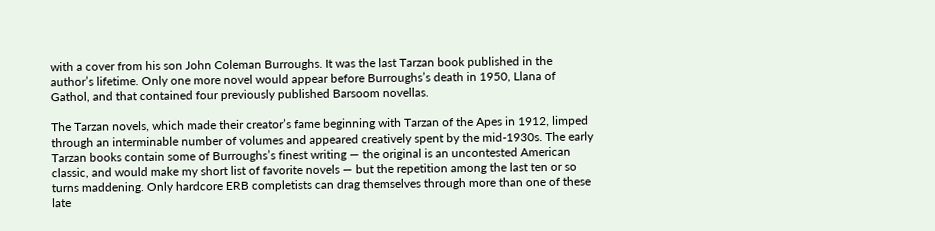with a cover from his son John Coleman Burroughs. It was the last Tarzan book published in the author’s lifetime. Only one more novel would appear before Burroughs’s death in 1950, Llana of Gathol, and that contained four previously published Barsoom novellas.

The Tarzan novels, which made their creator’s fame beginning with Tarzan of the Apes in 1912, limped through an interminable number of volumes and appeared creatively spent by the mid-1930s. The early Tarzan books contain some of Burroughs’s finest writing — the original is an uncontested American classic, and would make my short list of favorite novels — but the repetition among the last ten or so turns maddening. Only hardcore ERB completists can drag themselves through more than one of these late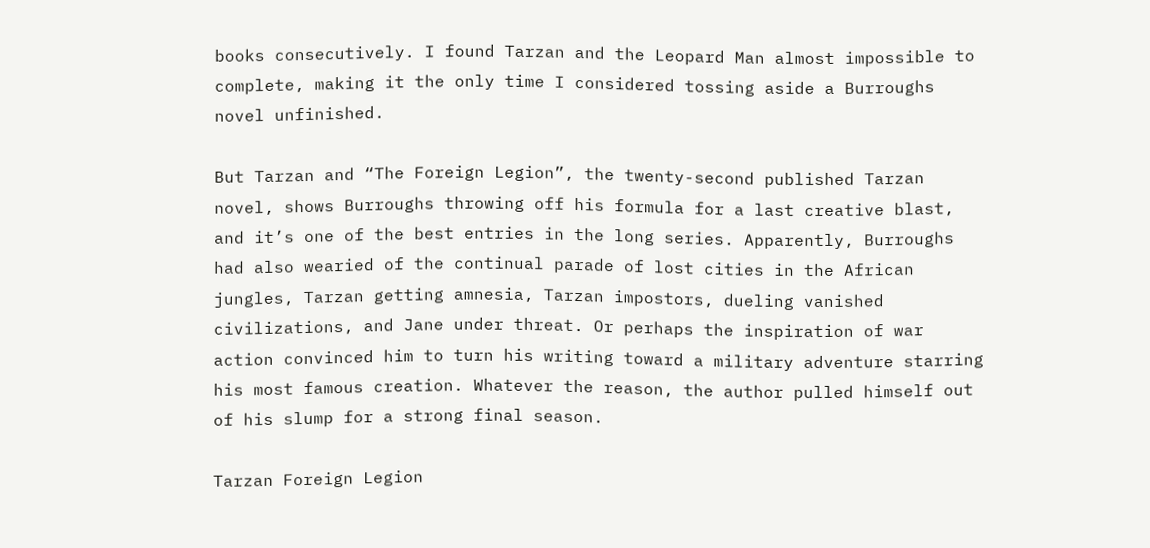books consecutively. I found Tarzan and the Leopard Man almost impossible to complete, making it the only time I considered tossing aside a Burroughs novel unfinished.

But Tarzan and “The Foreign Legion”, the twenty-second published Tarzan novel, shows Burroughs throwing off his formula for a last creative blast, and it’s one of the best entries in the long series. Apparently, Burroughs had also wearied of the continual parade of lost cities in the African jungles, Tarzan getting amnesia, Tarzan impostors, dueling vanished civilizations, and Jane under threat. Or perhaps the inspiration of war action convinced him to turn his writing toward a military adventure starring his most famous creation. Whatever the reason, the author pulled himself out of his slump for a strong final season.

Tarzan Foreign Legion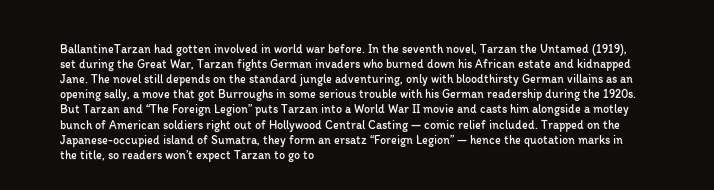BallantineTarzan had gotten involved in world war before. In the seventh novel, Tarzan the Untamed (1919), set during the Great War, Tarzan fights German invaders who burned down his African estate and kidnapped Jane. The novel still depends on the standard jungle adventuring, only with bloodthirsty German villains as an opening sally, a move that got Burroughs in some serious trouble with his German readership during the 1920s. But Tarzan and “The Foreign Legion” puts Tarzan into a World War II movie and casts him alongside a motley bunch of American soldiers right out of Hollywood Central Casting — comic relief included. Trapped on the Japanese-occupied island of Sumatra, they form an ersatz “Foreign Legion” — hence the quotation marks in the title, so readers won’t expect Tarzan to go to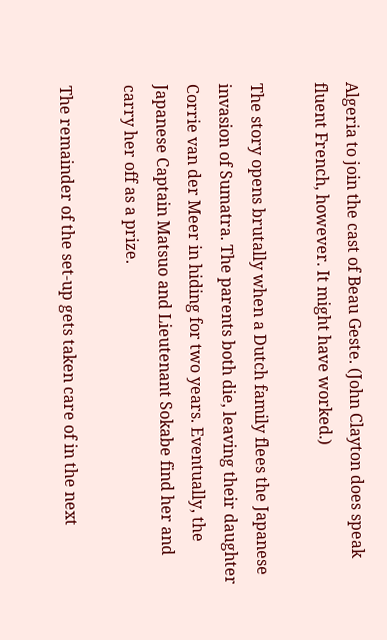Algeria to join the cast of Beau Geste. (John Clayton does speak fluent French, however. It might have worked.)

The story opens brutally when a Dutch family flees the Japanese invasion of Sumatra. The parents both die, leaving their daughter Corrie van der Meer in hiding for two years. Eventually, the Japanese Captain Matsuo and Lieutenant Sokabe find her and carry her off as a prize.

The remainder of the set-up gets taken care of in the next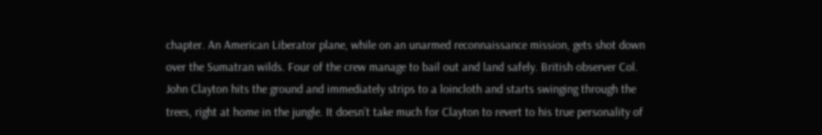chapter. An American Liberator plane, while on an unarmed reconnaissance mission, gets shot down over the Sumatran wilds. Four of the crew manage to bail out and land safely. British observer Col. John Clayton hits the ground and immediately strips to a loincloth and starts swinging through the trees, right at home in the jungle. It doesn’t take much for Clayton to revert to his true personality of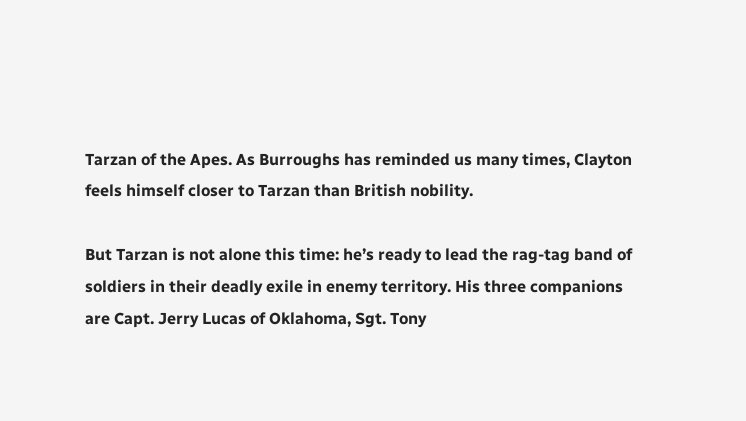Tarzan of the Apes. As Burroughs has reminded us many times, Clayton feels himself closer to Tarzan than British nobility.

But Tarzan is not alone this time: he’s ready to lead the rag-tag band of soldiers in their deadly exile in enemy territory. His three companions are Capt. Jerry Lucas of Oklahoma, Sgt. Tony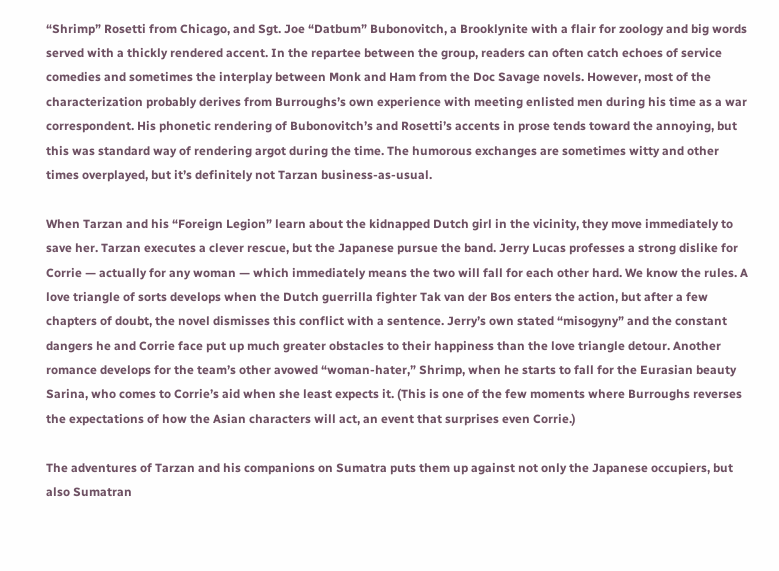“Shrimp” Rosetti from Chicago, and Sgt. Joe “Datbum” Bubonovitch, a Brooklynite with a flair for zoology and big words served with a thickly rendered accent. In the repartee between the group, readers can often catch echoes of service comedies and sometimes the interplay between Monk and Ham from the Doc Savage novels. However, most of the characterization probably derives from Burroughs’s own experience with meeting enlisted men during his time as a war correspondent. His phonetic rendering of Bubonovitch’s and Rosetti’s accents in prose tends toward the annoying, but this was standard way of rendering argot during the time. The humorous exchanges are sometimes witty and other times overplayed, but it’s definitely not Tarzan business-as-usual.

When Tarzan and his “Foreign Legion” learn about the kidnapped Dutch girl in the vicinity, they move immediately to save her. Tarzan executes a clever rescue, but the Japanese pursue the band. Jerry Lucas professes a strong dislike for Corrie — actually for any woman — which immediately means the two will fall for each other hard. We know the rules. A love triangle of sorts develops when the Dutch guerrilla fighter Tak van der Bos enters the action, but after a few chapters of doubt, the novel dismisses this conflict with a sentence. Jerry’s own stated “misogyny” and the constant dangers he and Corrie face put up much greater obstacles to their happiness than the love triangle detour. Another romance develops for the team’s other avowed “woman-hater,” Shrimp, when he starts to fall for the Eurasian beauty Sarina, who comes to Corrie’s aid when she least expects it. (This is one of the few moments where Burroughs reverses the expectations of how the Asian characters will act, an event that surprises even Corrie.)

The adventures of Tarzan and his companions on Sumatra puts them up against not only the Japanese occupiers, but also Sumatran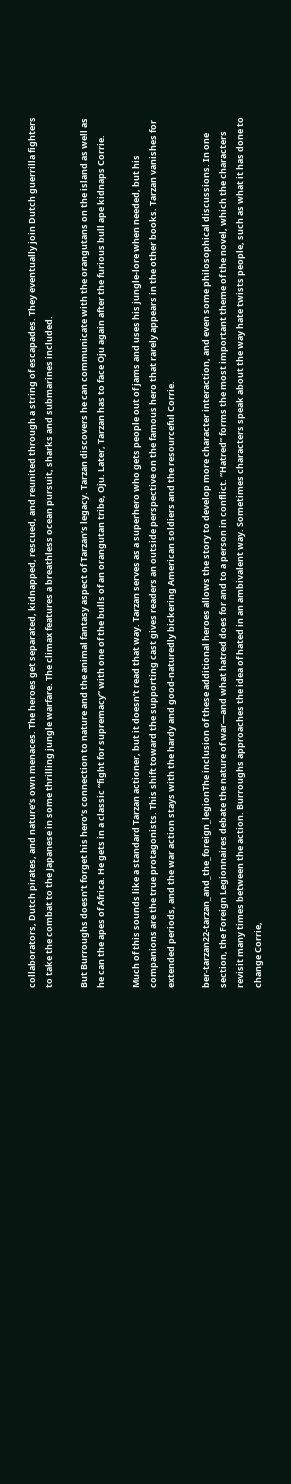collaborators, Dutch pirates, and nature’s own menaces. The heroes get separated, kidnapped, rescued, and reunited through a string of escapades. They eventually join Dutch guerrilla fighters to take the combat to the Japanese in some thrilling jungle warfare. The climax features a breathless ocean pursuit, sharks and submarines included.

But Burroughs doesn’t forget his hero’s connection to nature and the animal fantasy aspect of Tarzan’s legacy. Tarzan discovers he can communicate with the orangutans on the island as well as he can the apes of Africa. He gets in a classic “fight for supremacy” with one of the bulls of an orangutan tribe, Oju. Later, Tarzan has to face Oju again after the furious bull ape kidnaps Corrie.

Much of this sounds like a standard Tarzan actioner, but it doesn’t read that way. Tarzan serves as a superhero who gets people out of jams and uses his jungle-lore when needed, but his companions are the true protagonists. This shift toward the supporting cast gives readers an outside perspective on the famous hero that rarely appears in the other books. Tarzan vanishes for extended periods, and the war action stays with the hardy and good-naturedly bickering American soldiers and the resourceful Corrie.

ber-tarzan22-tarzan_and_the_foreign_legionThe inclusion of these additional heroes allows the story to develop more character interaction, and even some philosophical discussions. In one section, the Foreign Legionnaires debate the nature of war—and what hatred does for and to a person in conflict. “Hatred” forms the most important theme of the novel, which the characters revisit many times between the action. Burroughs approaches the idea of hated in an ambivalent way. Sometimes characters speak about the way hate twists people, such as what it has done to change Corrie,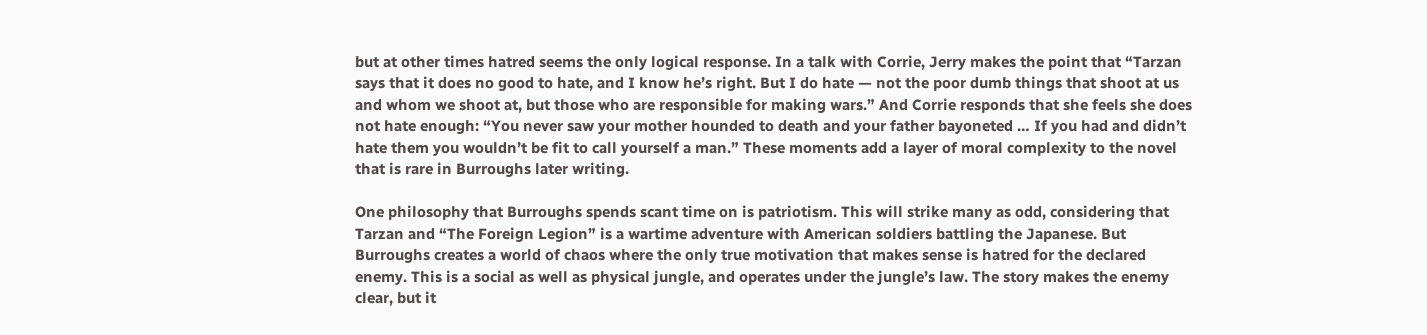but at other times hatred seems the only logical response. In a talk with Corrie, Jerry makes the point that “Tarzan says that it does no good to hate, and I know he’s right. But I do hate — not the poor dumb things that shoot at us and whom we shoot at, but those who are responsible for making wars.” And Corrie responds that she feels she does not hate enough: “You never saw your mother hounded to death and your father bayoneted … If you had and didn’t hate them you wouldn’t be fit to call yourself a man.” These moments add a layer of moral complexity to the novel that is rare in Burroughs later writing.

One philosophy that Burroughs spends scant time on is patriotism. This will strike many as odd, considering that Tarzan and “The Foreign Legion” is a wartime adventure with American soldiers battling the Japanese. But Burroughs creates a world of chaos where the only true motivation that makes sense is hatred for the declared enemy. This is a social as well as physical jungle, and operates under the jungle’s law. The story makes the enemy clear, but it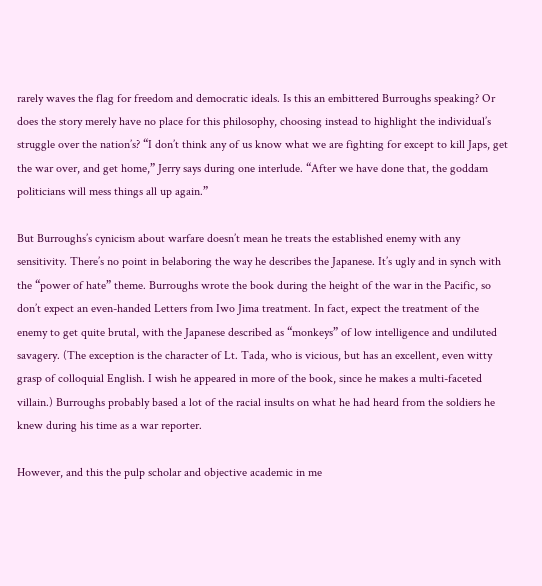rarely waves the flag for freedom and democratic ideals. Is this an embittered Burroughs speaking? Or does the story merely have no place for this philosophy, choosing instead to highlight the individual’s struggle over the nation’s? “I don’t think any of us know what we are fighting for except to kill Japs, get the war over, and get home,” Jerry says during one interlude. “After we have done that, the goddam politicians will mess things all up again.”

But Burroughs’s cynicism about warfare doesn’t mean he treats the established enemy with any sensitivity. There’s no point in belaboring the way he describes the Japanese. It’s ugly and in synch with the “power of hate” theme. Burroughs wrote the book during the height of the war in the Pacific, so don’t expect an even-handed Letters from Iwo Jima treatment. In fact, expect the treatment of the enemy to get quite brutal, with the Japanese described as “monkeys” of low intelligence and undiluted savagery. (The exception is the character of Lt. Tada, who is vicious, but has an excellent, even witty grasp of colloquial English. I wish he appeared in more of the book, since he makes a multi-faceted villain.) Burroughs probably based a lot of the racial insults on what he had heard from the soldiers he knew during his time as a war reporter.

However, and this the pulp scholar and objective academic in me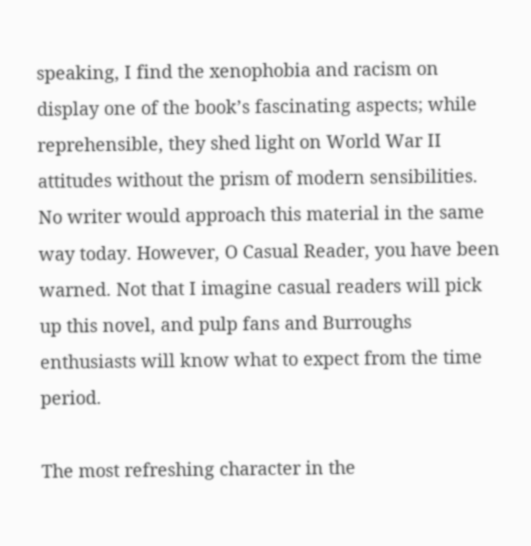speaking, I find the xenophobia and racism on display one of the book’s fascinating aspects; while reprehensible, they shed light on World War II attitudes without the prism of modern sensibilities. No writer would approach this material in the same way today. However, O Casual Reader, you have been warned. Not that I imagine casual readers will pick up this novel, and pulp fans and Burroughs enthusiasts will know what to expect from the time period.

The most refreshing character in the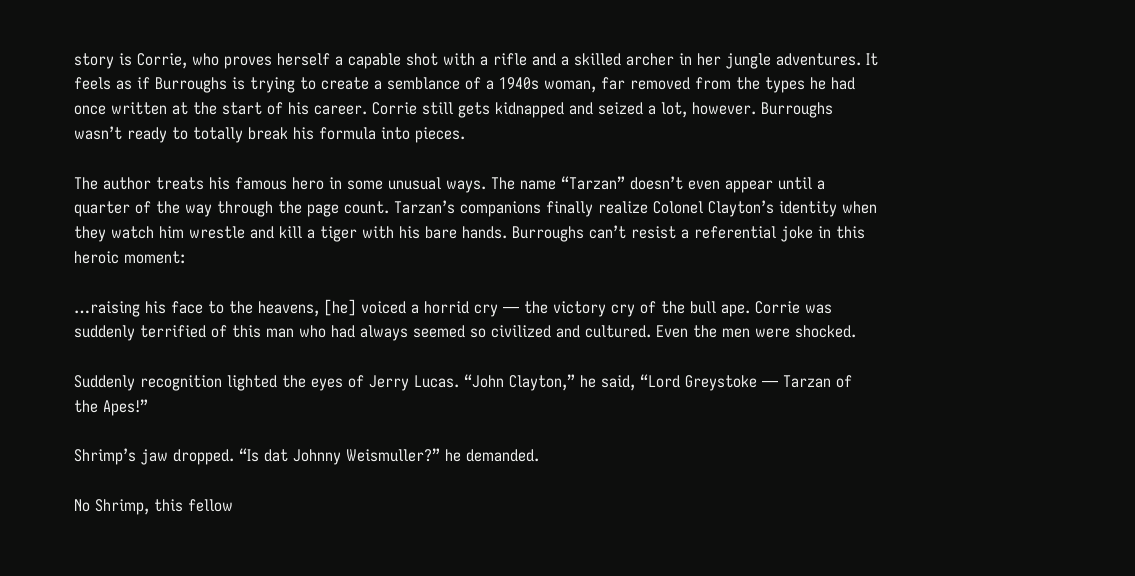story is Corrie, who proves herself a capable shot with a rifle and a skilled archer in her jungle adventures. It feels as if Burroughs is trying to create a semblance of a 1940s woman, far removed from the types he had once written at the start of his career. Corrie still gets kidnapped and seized a lot, however. Burroughs wasn’t ready to totally break his formula into pieces.

The author treats his famous hero in some unusual ways. The name “Tarzan” doesn’t even appear until a quarter of the way through the page count. Tarzan’s companions finally realize Colonel Clayton’s identity when they watch him wrestle and kill a tiger with his bare hands. Burroughs can’t resist a referential joke in this heroic moment:

…raising his face to the heavens, [he] voiced a horrid cry — the victory cry of the bull ape. Corrie was suddenly terrified of this man who had always seemed so civilized and cultured. Even the men were shocked.

Suddenly recognition lighted the eyes of Jerry Lucas. “John Clayton,” he said, “Lord Greystoke — Tarzan of the Apes!”

Shrimp’s jaw dropped. “Is dat Johnny Weismuller?” he demanded.

No Shrimp, this fellow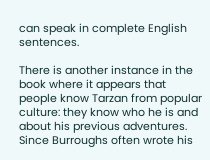can speak in complete English sentences.

There is another instance in the book where it appears that people know Tarzan from popular culture: they know who he is and about his previous adventures. Since Burroughs often wrote his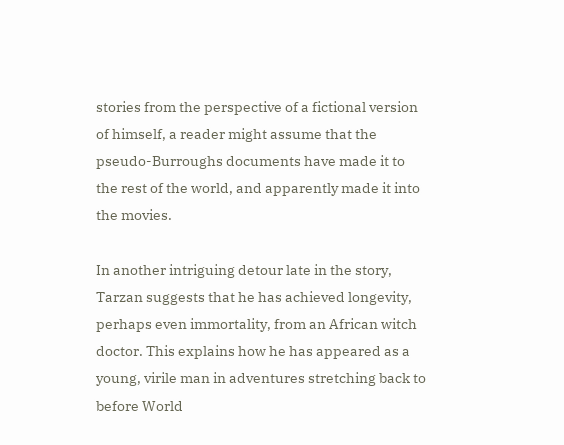stories from the perspective of a fictional version of himself, a reader might assume that the pseudo-Burroughs documents have made it to the rest of the world, and apparently made it into the movies.

In another intriguing detour late in the story, Tarzan suggests that he has achieved longevity, perhaps even immortality, from an African witch doctor. This explains how he has appeared as a young, virile man in adventures stretching back to before World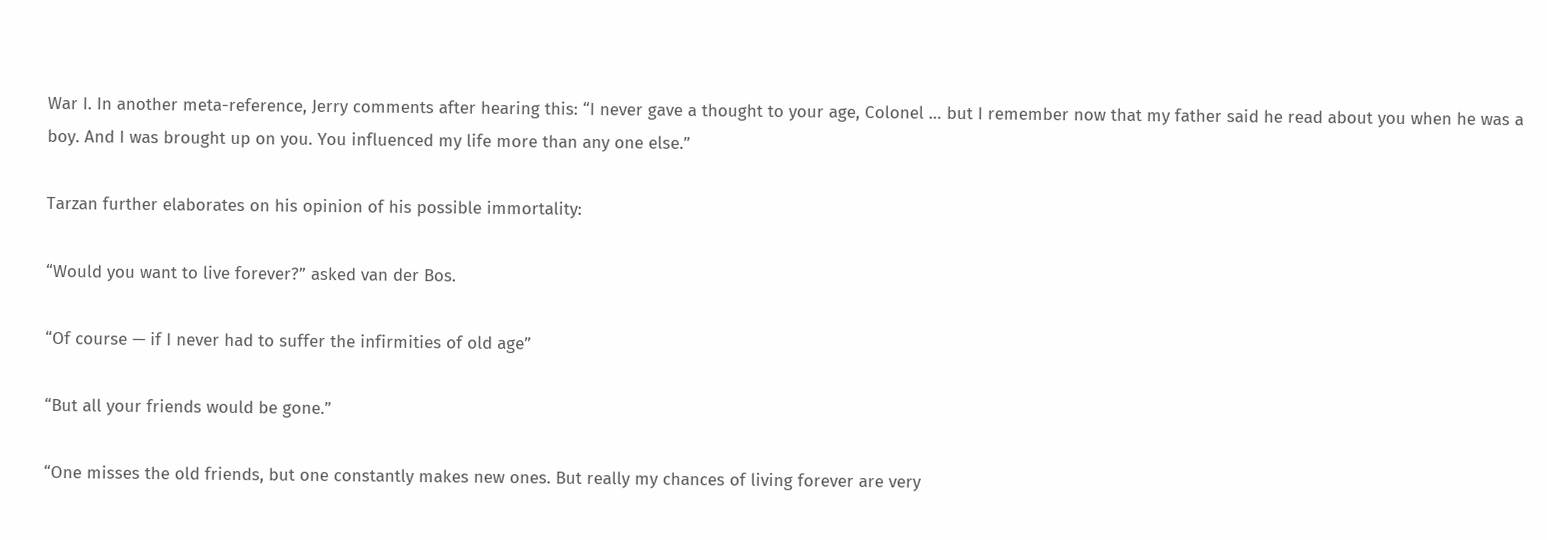War I. In another meta-reference, Jerry comments after hearing this: “I never gave a thought to your age, Colonel … but I remember now that my father said he read about you when he was a boy. And I was brought up on you. You influenced my life more than any one else.”

Tarzan further elaborates on his opinion of his possible immortality:

“Would you want to live forever?” asked van der Bos.

“Of course — if I never had to suffer the infirmities of old age”

“But all your friends would be gone.”

“One misses the old friends, but one constantly makes new ones. But really my chances of living forever are very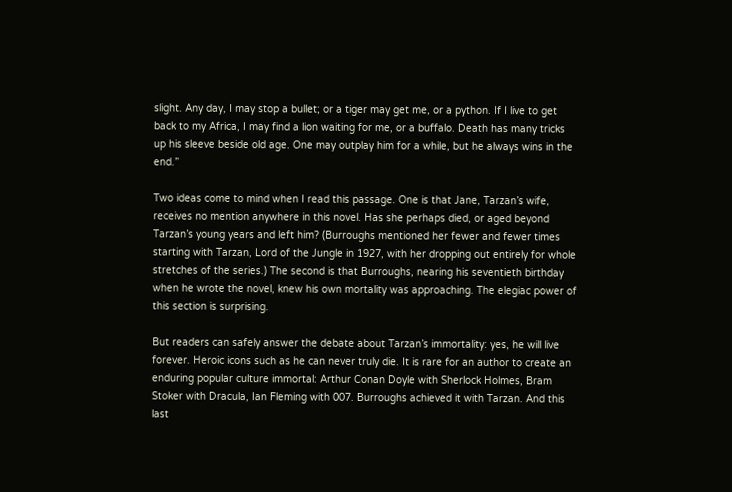slight. Any day, I may stop a bullet; or a tiger may get me, or a python. If I live to get back to my Africa, I may find a lion waiting for me, or a buffalo. Death has many tricks up his sleeve beside old age. One may outplay him for a while, but he always wins in the end.”

Two ideas come to mind when I read this passage. One is that Jane, Tarzan’s wife, receives no mention anywhere in this novel. Has she perhaps died, or aged beyond Tarzan’s young years and left him? (Burroughs mentioned her fewer and fewer times starting with Tarzan, Lord of the Jungle in 1927, with her dropping out entirely for whole stretches of the series.) The second is that Burroughs, nearing his seventieth birthday when he wrote the novel, knew his own mortality was approaching. The elegiac power of this section is surprising.

But readers can safely answer the debate about Tarzan’s immortality: yes, he will live forever. Heroic icons such as he can never truly die. It is rare for an author to create an enduring popular culture immortal: Arthur Conan Doyle with Sherlock Holmes, Bram Stoker with Dracula, Ian Fleming with 007. Burroughs achieved it with Tarzan. And this last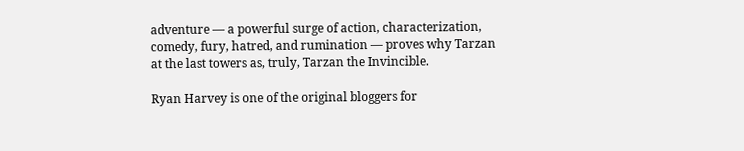adventure — a powerful surge of action, characterization, comedy, fury, hatred, and rumination — proves why Tarzan at the last towers as, truly, Tarzan the Invincible.

Ryan Harvey is one of the original bloggers for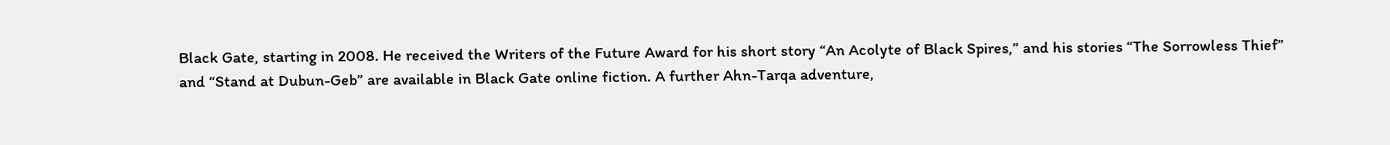Black Gate, starting in 2008. He received the Writers of the Future Award for his short story “An Acolyte of Black Spires,” and his stories “The Sorrowless Thief” and “Stand at Dubun-Geb” are available in Black Gate online fiction. A further Ahn-Tarqa adventure,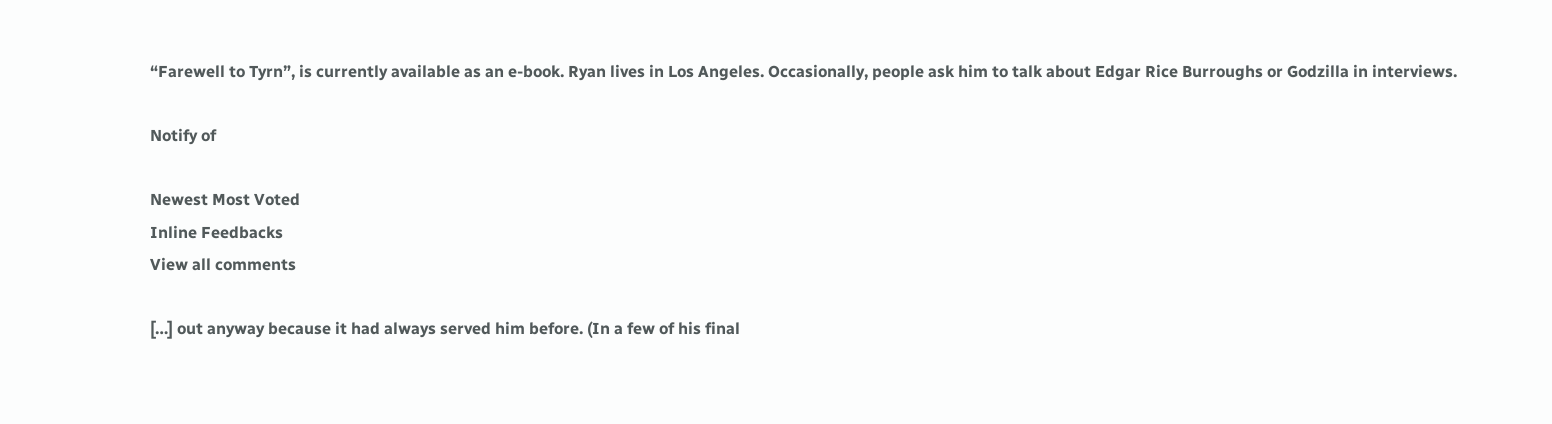“Farewell to Tyrn”, is currently available as an e-book. Ryan lives in Los Angeles. Occasionally, people ask him to talk about Edgar Rice Burroughs or Godzilla in interviews.

Notify of

Newest Most Voted
Inline Feedbacks
View all comments

[…] out anyway because it had always served him before. (In a few of his final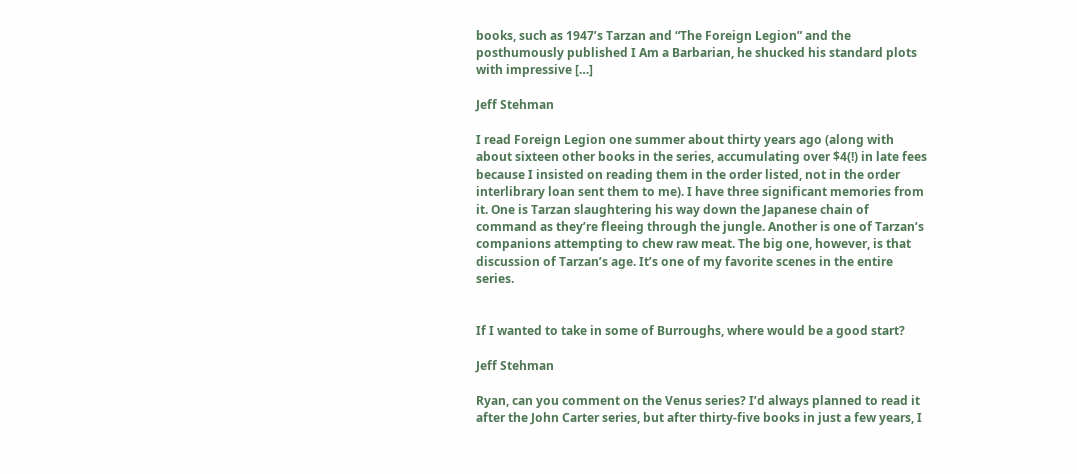books, such as 1947’s Tarzan and “The Foreign Legion” and the posthumously published I Am a Barbarian, he shucked his standard plots with impressive […]

Jeff Stehman

I read Foreign Legion one summer about thirty years ago (along with about sixteen other books in the series, accumulating over $4(!) in late fees because I insisted on reading them in the order listed, not in the order interlibrary loan sent them to me). I have three significant memories from it. One is Tarzan slaughtering his way down the Japanese chain of command as they’re fleeing through the jungle. Another is one of Tarzan’s companions attempting to chew raw meat. The big one, however, is that discussion of Tarzan’s age. It’s one of my favorite scenes in the entire series.


If I wanted to take in some of Burroughs, where would be a good start?

Jeff Stehman

Ryan, can you comment on the Venus series? I’d always planned to read it after the John Carter series, but after thirty-five books in just a few years, I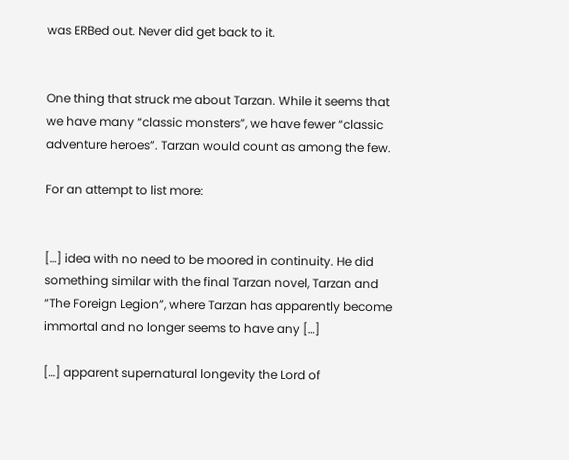was ERBed out. Never did get back to it.


One thing that struck me about Tarzan. While it seems that we have many “classic monsters”, we have fewer “classic adventure heroes”. Tarzan would count as among the few.

For an attempt to list more:


[…] idea with no need to be moored in continuity. He did something similar with the final Tarzan novel, Tarzan and “The Foreign Legion”, where Tarzan has apparently become immortal and no longer seems to have any […]

[…] apparent supernatural longevity the Lord of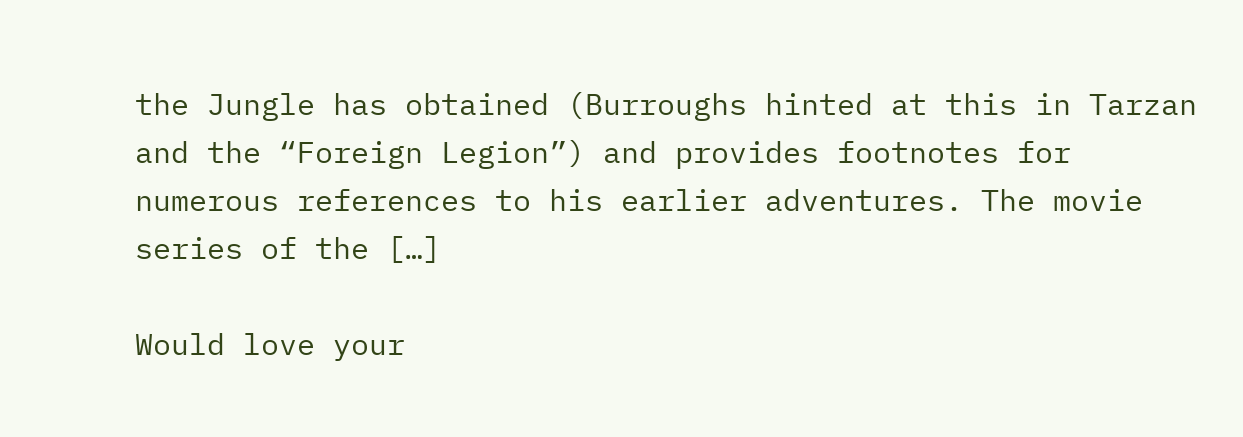the Jungle has obtained (Burroughs hinted at this in Tarzan and the “Foreign Legion”) and provides footnotes for numerous references to his earlier adventures. The movie series of the […]

Would love your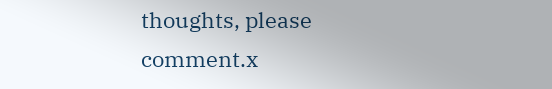thoughts, please comment.x